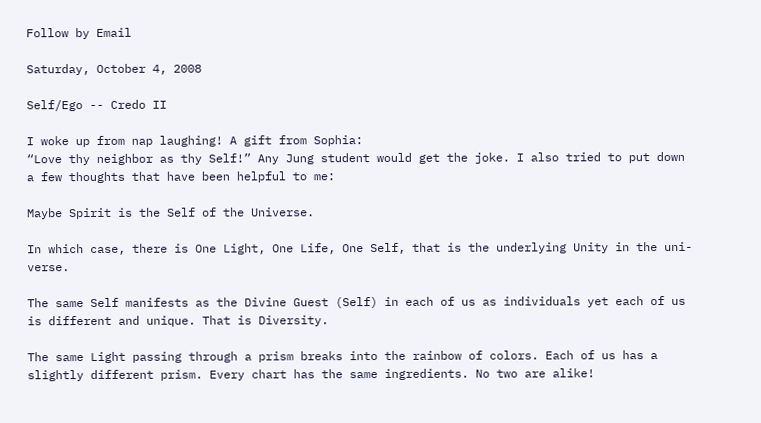Follow by Email

Saturday, October 4, 2008

Self/Ego -- Credo II

I woke up from nap laughing! A gift from Sophia:
“Love thy neighbor as thy Self!” Any Jung student would get the joke. I also tried to put down a few thoughts that have been helpful to me:

Maybe Spirit is the Self of the Universe.

In which case, there is One Light, One Life, One Self, that is the underlying Unity in the uni-verse.

The same Self manifests as the Divine Guest (Self) in each of us as individuals yet each of us is different and unique. That is Diversity.

The same Light passing through a prism breaks into the rainbow of colors. Each of us has a slightly different prism. Every chart has the same ingredients. No two are alike!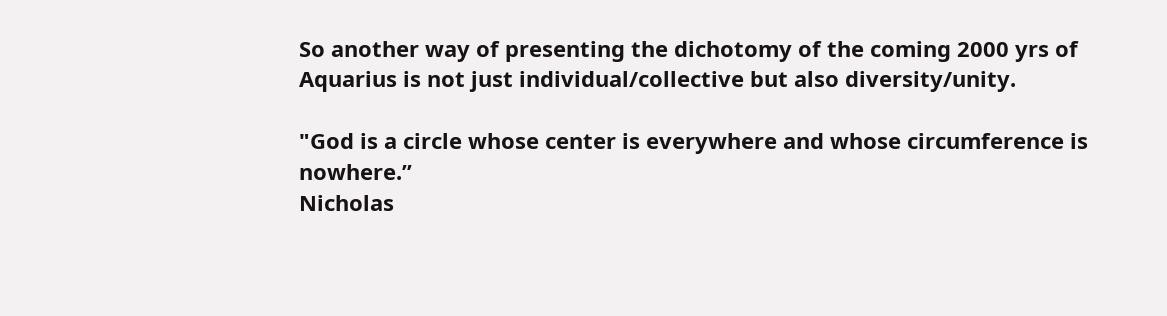So another way of presenting the dichotomy of the coming 2000 yrs of Aquarius is not just individual/collective but also diversity/unity.

"God is a circle whose center is everywhere and whose circumference is nowhere.”
Nicholas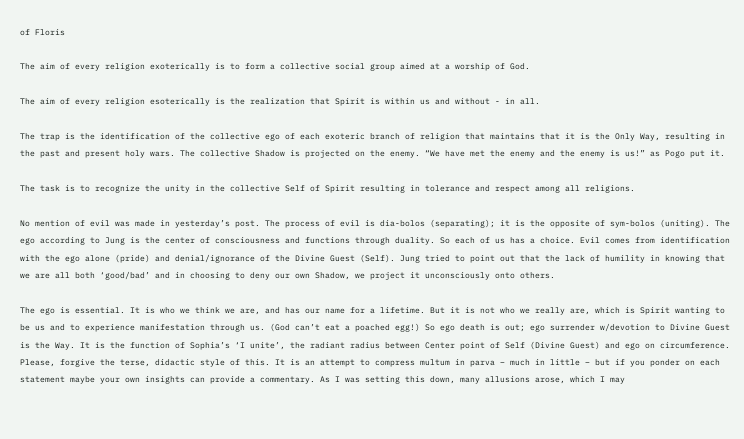of Floris

The aim of every religion exoterically is to form a collective social group aimed at a worship of God.

The aim of every religion esoterically is the realization that Spirit is within us and without - in all.

The trap is the identification of the collective ego of each exoteric branch of religion that maintains that it is the Only Way, resulting in the past and present holy wars. The collective Shadow is projected on the enemy. “We have met the enemy and the enemy is us!” as Pogo put it.

The task is to recognize the unity in the collective Self of Spirit resulting in tolerance and respect among all religions.

No mention of evil was made in yesterday’s post. The process of evil is dia-bolos (separating); it is the opposite of sym-bolos (uniting). The ego according to Jung is the center of consciousness and functions through duality. So each of us has a choice. Evil comes from identification with the ego alone (pride) and denial/ignorance of the Divine Guest (Self). Jung tried to point out that the lack of humility in knowing that we are all both ‘good/bad’ and in choosing to deny our own Shadow, we project it unconsciously onto others.

The ego is essential. It is who we think we are, and has our name for a lifetime. But it is not who we really are, which is Spirit wanting to be us and to experience manifestation through us. (God can’t eat a poached egg!) So ego death is out; ego surrender w/devotion to Divine Guest is the Way. It is the function of Sophia’s ‘I unite’, the radiant radius between Center point of Self (Divine Guest) and ego on circumference.
Please, forgive the terse, didactic style of this. It is an attempt to compress multum in parva – much in little – but if you ponder on each statement maybe your own insights can provide a commentary. As I was setting this down, many allusions arose, which I may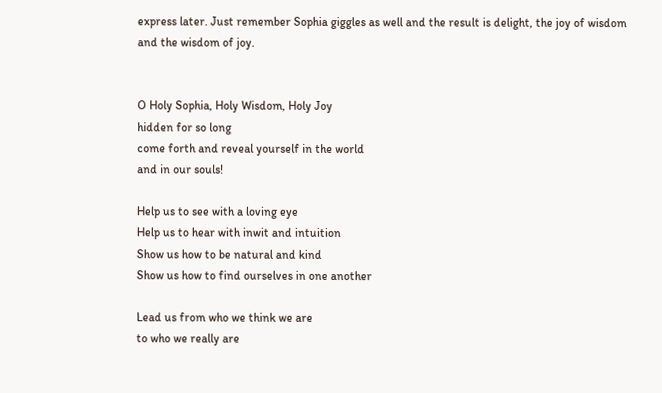express later. Just remember Sophia giggles as well and the result is delight, the joy of wisdom and the wisdom of joy.


O Holy Sophia, Holy Wisdom, Holy Joy
hidden for so long
come forth and reveal yourself in the world
and in our souls!

Help us to see with a loving eye
Help us to hear with inwit and intuition
Show us how to be natural and kind
Show us how to find ourselves in one another

Lead us from who we think we are
to who we really are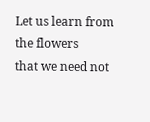Let us learn from the flowers
that we need not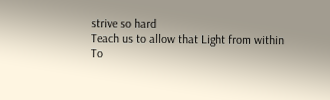strive so hard
Teach us to allow that Light from within
To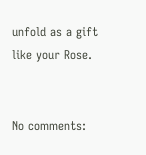unfold as a gift like your Rose.


No comments: